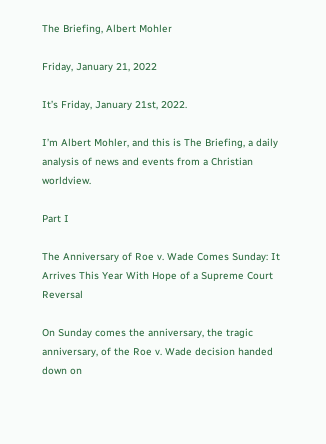The Briefing, Albert Mohler

Friday, January 21, 2022

It’s Friday, January 21st, 2022.

I’m Albert Mohler, and this is The Briefing, a daily analysis of news and events from a Christian worldview.

Part I

The Anniversary of Roe v. Wade Comes Sunday: It Arrives This Year With Hope of a Supreme Court Reversal

On Sunday comes the anniversary, the tragic anniversary, of the Roe v. Wade decision handed down on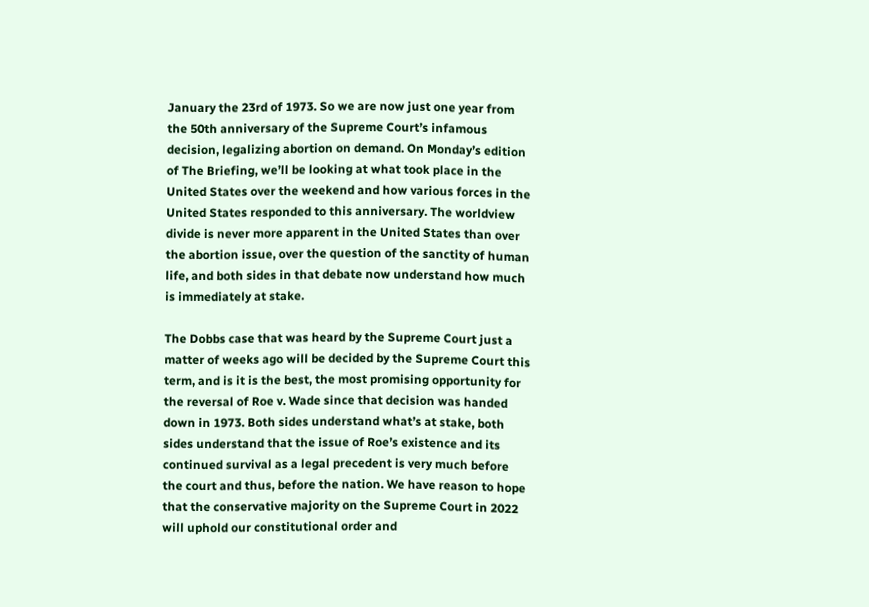January the 23rd of 1973. So we are now just one year from the 50th anniversary of the Supreme Court’s infamous decision, legalizing abortion on demand. On Monday’s edition of The Briefing, we’ll be looking at what took place in the United States over the weekend and how various forces in the United States responded to this anniversary. The worldview divide is never more apparent in the United States than over the abortion issue, over the question of the sanctity of human life, and both sides in that debate now understand how much is immediately at stake.

The Dobbs case that was heard by the Supreme Court just a matter of weeks ago will be decided by the Supreme Court this term, and is it is the best, the most promising opportunity for the reversal of Roe v. Wade since that decision was handed down in 1973. Both sides understand what’s at stake, both sides understand that the issue of Roe’s existence and its continued survival as a legal precedent is very much before the court and thus, before the nation. We have reason to hope that the conservative majority on the Supreme Court in 2022 will uphold our constitutional order and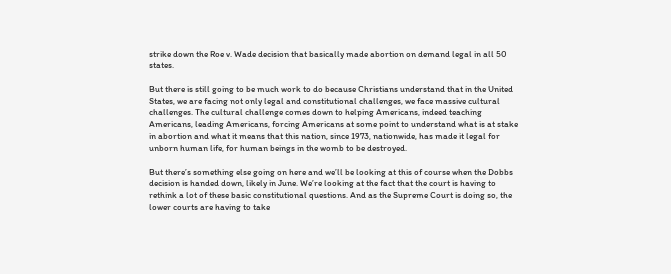strike down the Roe v. Wade decision that basically made abortion on demand legal in all 50 states.

But there is still going to be much work to do because Christians understand that in the United States, we are facing not only legal and constitutional challenges, we face massive cultural challenges. The cultural challenge comes down to helping Americans, indeed teaching Americans, leading Americans, forcing Americans at some point to understand what is at stake in abortion and what it means that this nation, since 1973, nationwide, has made it legal for unborn human life, for human beings in the womb to be destroyed.

But there’s something else going on here and we’ll be looking at this of course when the Dobbs decision is handed down, likely in June. We’re looking at the fact that the court is having to rethink a lot of these basic constitutional questions. And as the Supreme Court is doing so, the lower courts are having to take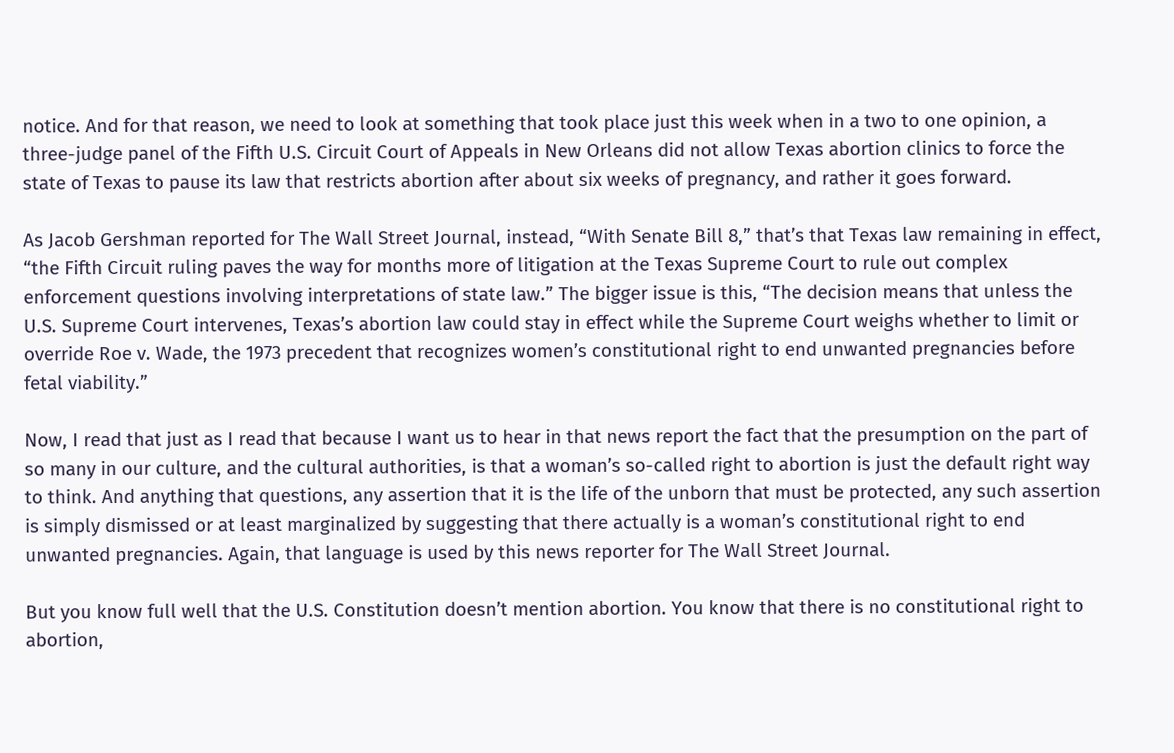notice. And for that reason, we need to look at something that took place just this week when in a two to one opinion, a three-judge panel of the Fifth U.S. Circuit Court of Appeals in New Orleans did not allow Texas abortion clinics to force the state of Texas to pause its law that restricts abortion after about six weeks of pregnancy, and rather it goes forward.

As Jacob Gershman reported for The Wall Street Journal, instead, “With Senate Bill 8,” that’s that Texas law remaining in effect, “the Fifth Circuit ruling paves the way for months more of litigation at the Texas Supreme Court to rule out complex enforcement questions involving interpretations of state law.” The bigger issue is this, “The decision means that unless the U.S. Supreme Court intervenes, Texas’s abortion law could stay in effect while the Supreme Court weighs whether to limit or override Roe v. Wade, the 1973 precedent that recognizes women’s constitutional right to end unwanted pregnancies before fetal viability.”

Now, I read that just as I read that because I want us to hear in that news report the fact that the presumption on the part of so many in our culture, and the cultural authorities, is that a woman’s so-called right to abortion is just the default right way to think. And anything that questions, any assertion that it is the life of the unborn that must be protected, any such assertion is simply dismissed or at least marginalized by suggesting that there actually is a woman’s constitutional right to end unwanted pregnancies. Again, that language is used by this news reporter for The Wall Street Journal.

But you know full well that the U.S. Constitution doesn’t mention abortion. You know that there is no constitutional right to abortion,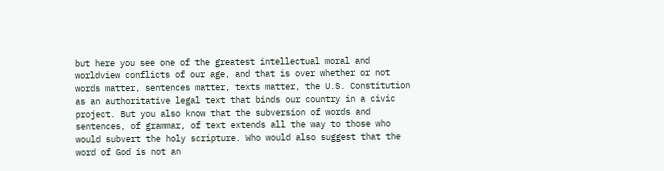but here you see one of the greatest intellectual moral and worldview conflicts of our age, and that is over whether or not words matter, sentences matter, texts matter, the U.S. Constitution as an authoritative legal text that binds our country in a civic project. But you also know that the subversion of words and sentences, of grammar, of text extends all the way to those who would subvert the holy scripture. Who would also suggest that the word of God is not an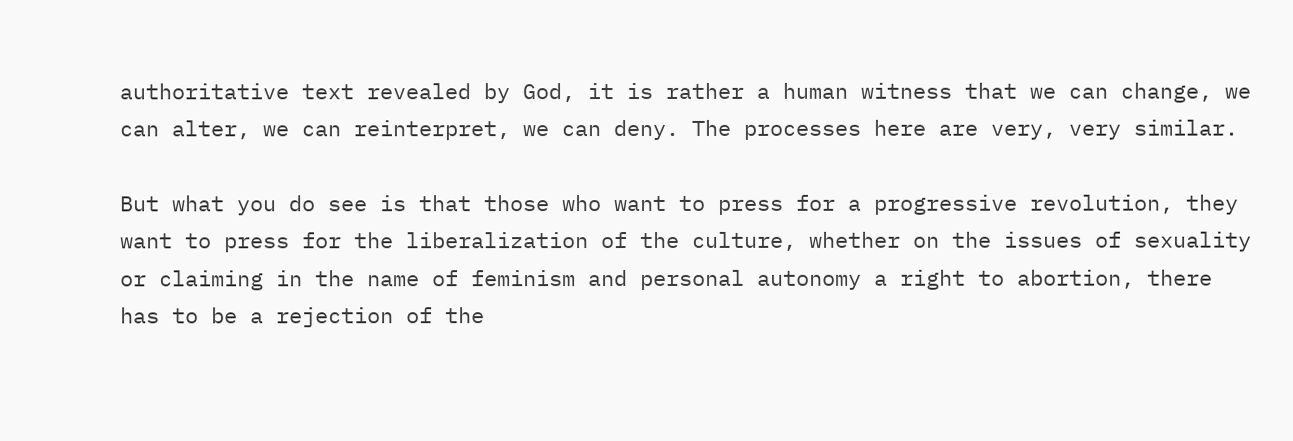authoritative text revealed by God, it is rather a human witness that we can change, we can alter, we can reinterpret, we can deny. The processes here are very, very similar.

But what you do see is that those who want to press for a progressive revolution, they want to press for the liberalization of the culture, whether on the issues of sexuality or claiming in the name of feminism and personal autonomy a right to abortion, there has to be a rejection of the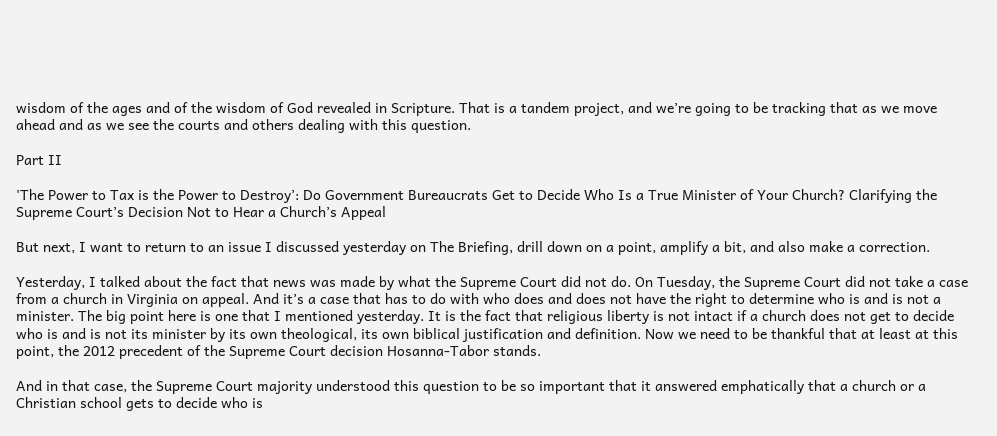wisdom of the ages and of the wisdom of God revealed in Scripture. That is a tandem project, and we’re going to be tracking that as we move ahead and as we see the courts and others dealing with this question.

Part II

'The Power to Tax is the Power to Destroy’: Do Government Bureaucrats Get to Decide Who Is a True Minister of Your Church? Clarifying the Supreme Court’s Decision Not to Hear a Church’s Appeal

But next, I want to return to an issue I discussed yesterday on The Briefing, drill down on a point, amplify a bit, and also make a correction.

Yesterday, I talked about the fact that news was made by what the Supreme Court did not do. On Tuesday, the Supreme Court did not take a case from a church in Virginia on appeal. And it’s a case that has to do with who does and does not have the right to determine who is and is not a minister. The big point here is one that I mentioned yesterday. It is the fact that religious liberty is not intact if a church does not get to decide who is and is not its minister by its own theological, its own biblical justification and definition. Now we need to be thankful that at least at this point, the 2012 precedent of the Supreme Court decision Hosanna-Tabor stands.

And in that case, the Supreme Court majority understood this question to be so important that it answered emphatically that a church or a Christian school gets to decide who is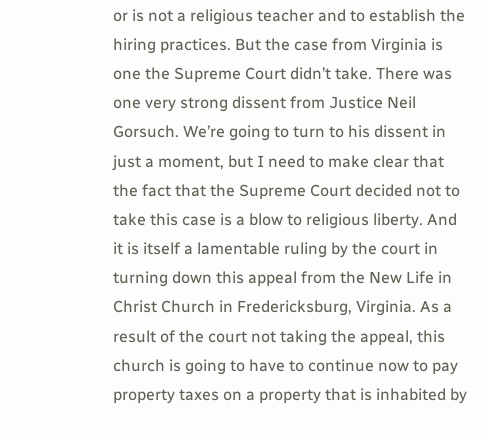or is not a religious teacher and to establish the hiring practices. But the case from Virginia is one the Supreme Court didn’t take. There was one very strong dissent from Justice Neil Gorsuch. We’re going to turn to his dissent in just a moment, but I need to make clear that the fact that the Supreme Court decided not to take this case is a blow to religious liberty. And it is itself a lamentable ruling by the court in turning down this appeal from the New Life in Christ Church in Fredericksburg, Virginia. As a result of the court not taking the appeal, this church is going to have to continue now to pay property taxes on a property that is inhabited by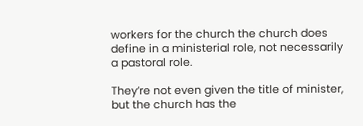workers for the church the church does define in a ministerial role, not necessarily a pastoral role.

They’re not even given the title of minister, but the church has the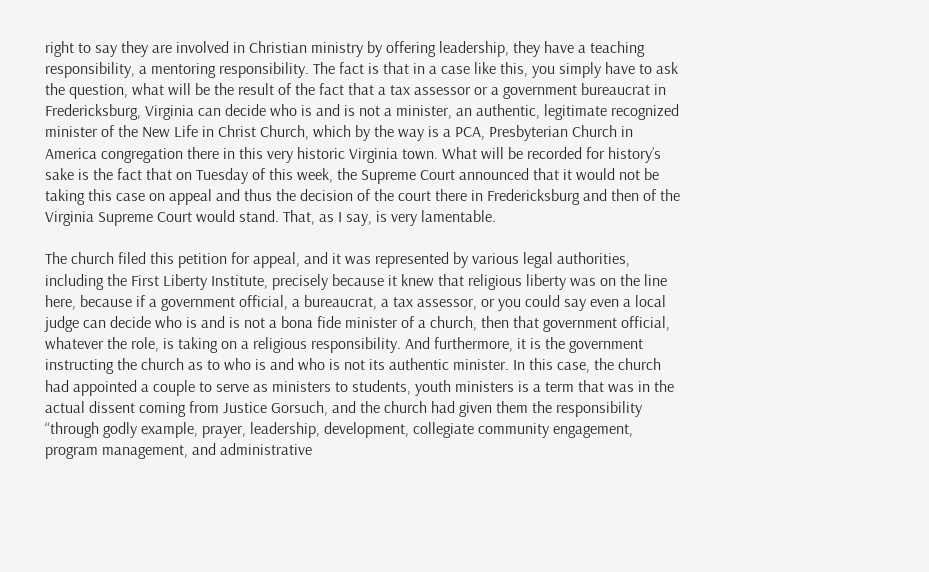right to say they are involved in Christian ministry by offering leadership, they have a teaching responsibility, a mentoring responsibility. The fact is that in a case like this, you simply have to ask the question, what will be the result of the fact that a tax assessor or a government bureaucrat in Fredericksburg, Virginia can decide who is and is not a minister, an authentic, legitimate recognized minister of the New Life in Christ Church, which by the way is a PCA, Presbyterian Church in America congregation there in this very historic Virginia town. What will be recorded for history’s sake is the fact that on Tuesday of this week, the Supreme Court announced that it would not be taking this case on appeal and thus the decision of the court there in Fredericksburg and then of the Virginia Supreme Court would stand. That, as I say, is very lamentable.

The church filed this petition for appeal, and it was represented by various legal authorities, including the First Liberty Institute, precisely because it knew that religious liberty was on the line here, because if a government official, a bureaucrat, a tax assessor, or you could say even a local judge can decide who is and is not a bona fide minister of a church, then that government official, whatever the role, is taking on a religious responsibility. And furthermore, it is the government instructing the church as to who is and who is not its authentic minister. In this case, the church had appointed a couple to serve as ministers to students, youth ministers is a term that was in the actual dissent coming from Justice Gorsuch, and the church had given them the responsibility “through godly example, prayer, leadership, development, collegiate community engagement, program management, and administrative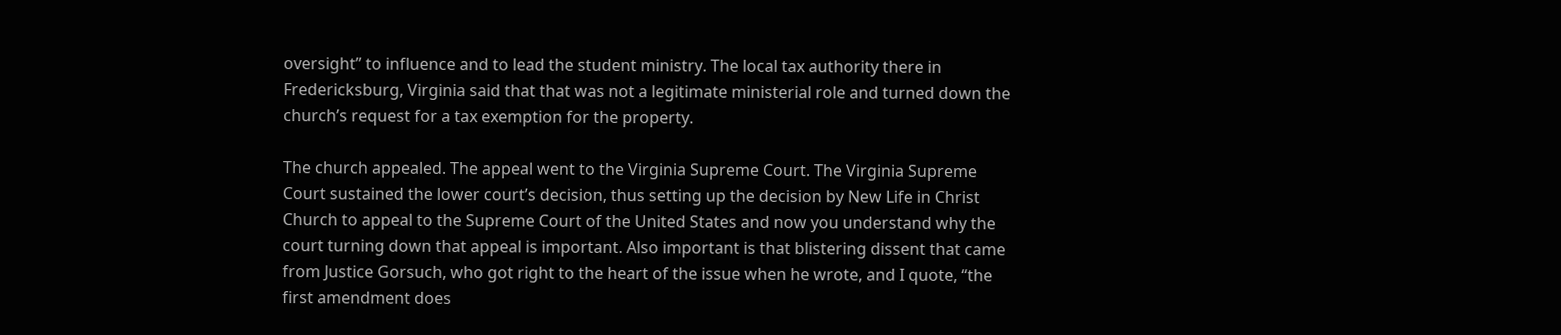oversight” to influence and to lead the student ministry. The local tax authority there in Fredericksburg, Virginia said that that was not a legitimate ministerial role and turned down the church’s request for a tax exemption for the property.

The church appealed. The appeal went to the Virginia Supreme Court. The Virginia Supreme Court sustained the lower court’s decision, thus setting up the decision by New Life in Christ Church to appeal to the Supreme Court of the United States and now you understand why the court turning down that appeal is important. Also important is that blistering dissent that came from Justice Gorsuch, who got right to the heart of the issue when he wrote, and I quote, “the first amendment does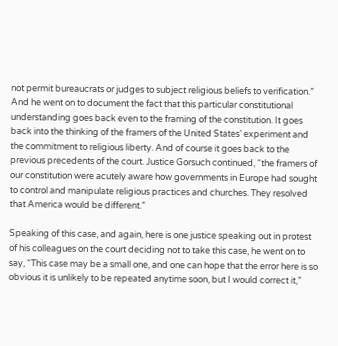not permit bureaucrats or judges to subject religious beliefs to verification.” And he went on to document the fact that this particular constitutional understanding goes back even to the framing of the constitution. It goes back into the thinking of the framers of the United States’ experiment and the commitment to religious liberty. And of course it goes back to the previous precedents of the court. Justice Gorsuch continued, “the framers of our constitution were acutely aware how governments in Europe had sought to control and manipulate religious practices and churches. They resolved that America would be different.”

Speaking of this case, and again, here is one justice speaking out in protest of his colleagues on the court deciding not to take this case, he went on to say, “This case may be a small one, and one can hope that the error here is so obvious it is unlikely to be repeated anytime soon, but I would correct it,”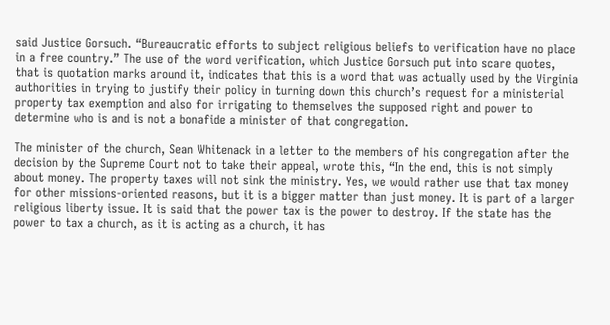said Justice Gorsuch. “Bureaucratic efforts to subject religious beliefs to verification have no place in a free country.” The use of the word verification, which Justice Gorsuch put into scare quotes, that is quotation marks around it, indicates that this is a word that was actually used by the Virginia authorities in trying to justify their policy in turning down this church’s request for a ministerial property tax exemption and also for irrigating to themselves the supposed right and power to determine who is and is not a bonafide a minister of that congregation.

The minister of the church, Sean Whitenack in a letter to the members of his congregation after the decision by the Supreme Court not to take their appeal, wrote this, “In the end, this is not simply about money. The property taxes will not sink the ministry. Yes, we would rather use that tax money for other missions-oriented reasons, but it is a bigger matter than just money. It is part of a larger religious liberty issue. It is said that the power tax is the power to destroy. If the state has the power to tax a church, as it is acting as a church, it has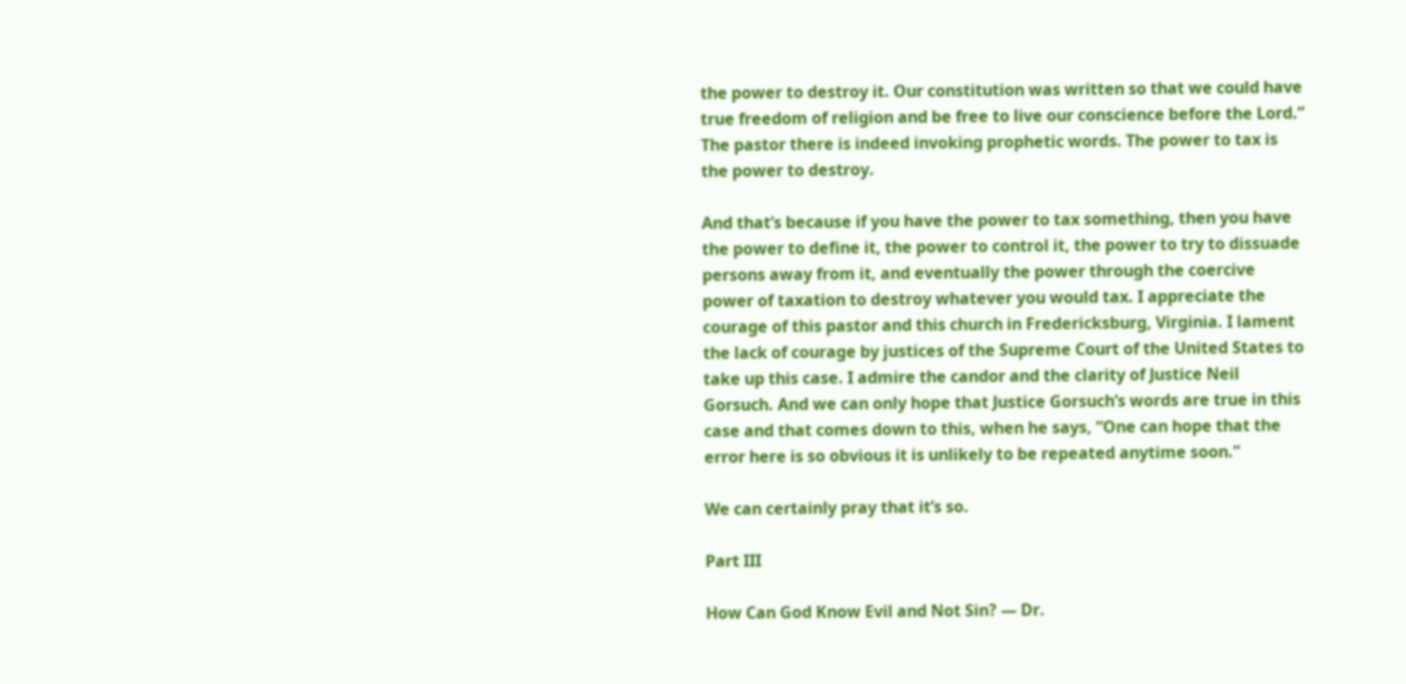the power to destroy it. Our constitution was written so that we could have true freedom of religion and be free to live our conscience before the Lord.” The pastor there is indeed invoking prophetic words. The power to tax is the power to destroy.

And that’s because if you have the power to tax something, then you have the power to define it, the power to control it, the power to try to dissuade persons away from it, and eventually the power through the coercive power of taxation to destroy whatever you would tax. I appreciate the courage of this pastor and this church in Fredericksburg, Virginia. I lament the lack of courage by justices of the Supreme Court of the United States to take up this case. I admire the candor and the clarity of Justice Neil Gorsuch. And we can only hope that Justice Gorsuch’s words are true in this case and that comes down to this, when he says, “One can hope that the error here is so obvious it is unlikely to be repeated anytime soon.”

We can certainly pray that it’s so.

Part III

How Can God Know Evil and Not Sin? — Dr.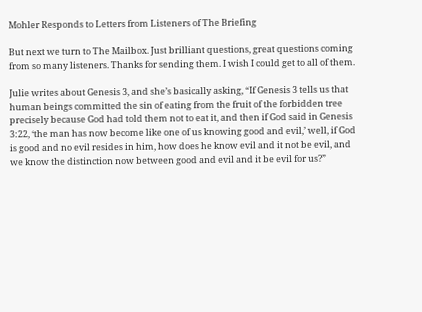Mohler Responds to Letters from Listeners of The Briefing

But next we turn to The Mailbox. Just brilliant questions, great questions coming from so many listeners. Thanks for sending them. I wish I could get to all of them.

Julie writes about Genesis 3, and she’s basically asking, “If Genesis 3 tells us that human beings committed the sin of eating from the fruit of the forbidden tree precisely because God had told them not to eat it, and then if God said in Genesis 3:22, ‘the man has now become like one of us knowing good and evil,’ well, if God is good and no evil resides in him, how does he know evil and it not be evil, and we know the distinction now between good and evil and it be evil for us?”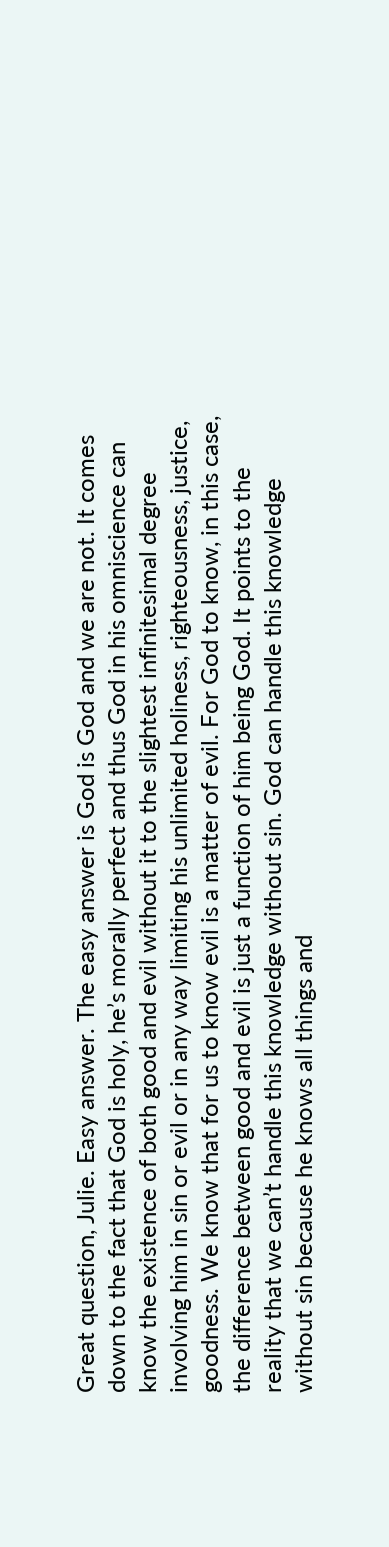Great question, Julie. Easy answer. The easy answer is God is God and we are not. It comes down to the fact that God is holy, he’s morally perfect and thus God in his omniscience can know the existence of both good and evil without it to the slightest infinitesimal degree involving him in sin or evil or in any way limiting his unlimited holiness, righteousness, justice, goodness. We know that for us to know evil is a matter of evil. For God to know, in this case, the difference between good and evil is just a function of him being God. It points to the reality that we can’t handle this knowledge without sin. God can handle this knowledge without sin because he knows all things and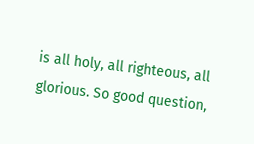is all holy, all righteous, all glorious. So good question,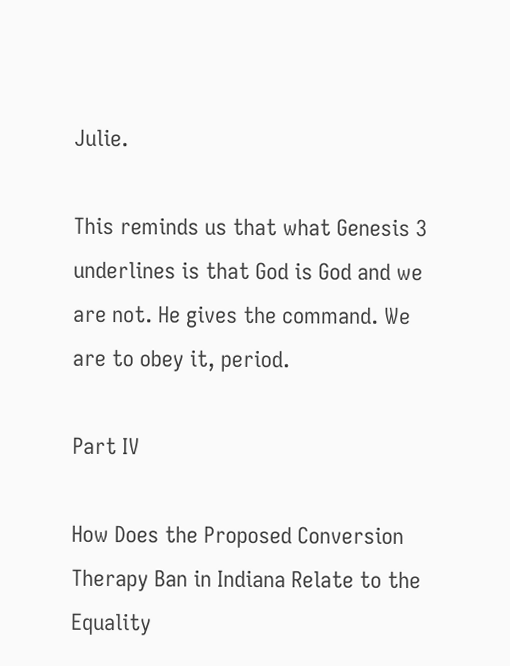Julie.

This reminds us that what Genesis 3 underlines is that God is God and we are not. He gives the command. We are to obey it, period.

Part IV

How Does the Proposed Conversion Therapy Ban in Indiana Relate to the Equality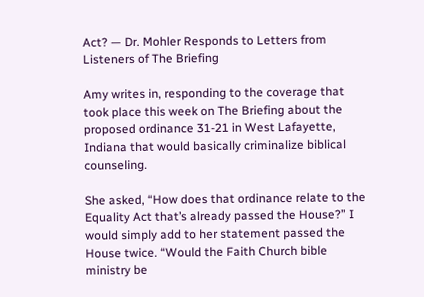Act? — Dr. Mohler Responds to Letters from Listeners of The Briefing

Amy writes in, responding to the coverage that took place this week on The Briefing about the proposed ordinance 31-21 in West Lafayette, Indiana that would basically criminalize biblical counseling.

She asked, “How does that ordinance relate to the Equality Act that’s already passed the House?” I would simply add to her statement passed the House twice. “Would the Faith Church bible ministry be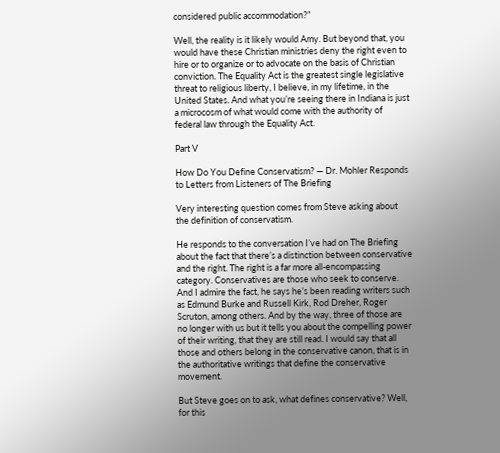considered public accommodation?”

Well, the reality is it likely would Amy. But beyond that, you would have these Christian ministries deny the right even to hire or to organize or to advocate on the basis of Christian conviction. The Equality Act is the greatest single legislative threat to religious liberty, I believe, in my lifetime, in the United States. And what you’re seeing there in Indiana is just a microcosm of what would come with the authority of federal law through the Equality Act.

Part V

How Do You Define Conservatism? — Dr. Mohler Responds to Letters from Listeners of The Briefing

Very interesting question comes from Steve asking about the definition of conservatism.

He responds to the conversation I’ve had on The Briefing about the fact that there’s a distinction between conservative and the right. The right is a far more all-encompassing category. Conservatives are those who seek to conserve. And I admire the fact, he says he’s been reading writers such as Edmund Burke and Russell Kirk, Rod Dreher, Roger Scruton, among others. And by the way, three of those are no longer with us but it tells you about the compelling power of their writing, that they are still read. I would say that all those and others belong in the conservative canon, that is in the authoritative writings that define the conservative movement.

But Steve goes on to ask, what defines conservative? Well, for this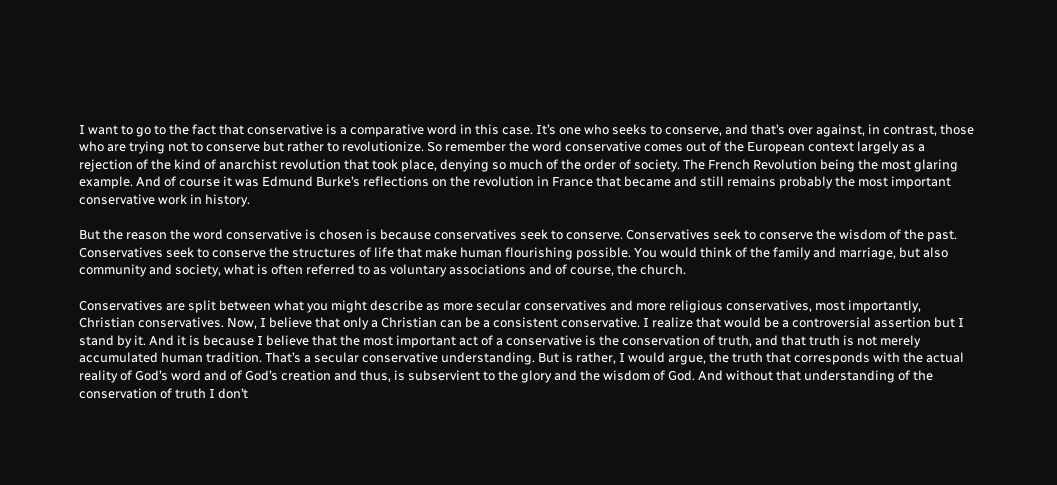I want to go to the fact that conservative is a comparative word in this case. It’s one who seeks to conserve, and that’s over against, in contrast, those who are trying not to conserve but rather to revolutionize. So remember the word conservative comes out of the European context largely as a rejection of the kind of anarchist revolution that took place, denying so much of the order of society. The French Revolution being the most glaring example. And of course it was Edmund Burke’s reflections on the revolution in France that became and still remains probably the most important conservative work in history.

But the reason the word conservative is chosen is because conservatives seek to conserve. Conservatives seek to conserve the wisdom of the past. Conservatives seek to conserve the structures of life that make human flourishing possible. You would think of the family and marriage, but also community and society, what is often referred to as voluntary associations and of course, the church.

Conservatives are split between what you might describe as more secular conservatives and more religious conservatives, most importantly, Christian conservatives. Now, I believe that only a Christian can be a consistent conservative. I realize that would be a controversial assertion but I stand by it. And it is because I believe that the most important act of a conservative is the conservation of truth, and that truth is not merely accumulated human tradition. That’s a secular conservative understanding. But is rather, I would argue, the truth that corresponds with the actual reality of God’s word and of God’s creation and thus, is subservient to the glory and the wisdom of God. And without that understanding of the conservation of truth I don’t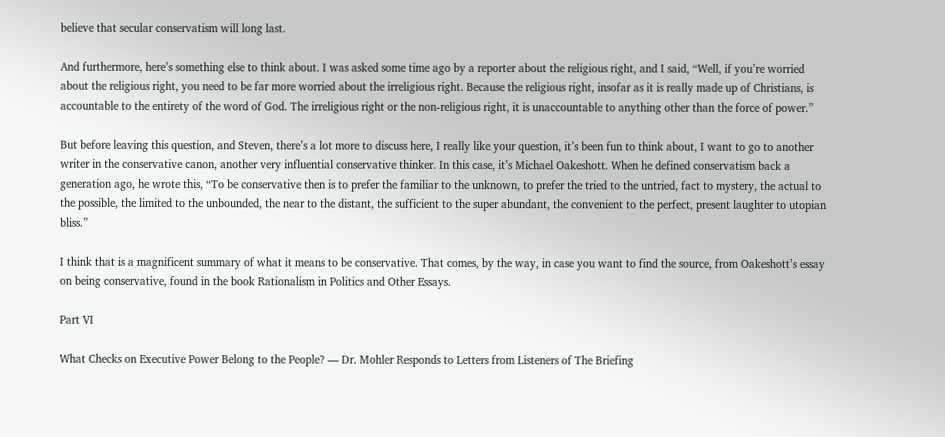believe that secular conservatism will long last.

And furthermore, here’s something else to think about. I was asked some time ago by a reporter about the religious right, and I said, “Well, if you’re worried about the religious right, you need to be far more worried about the irreligious right. Because the religious right, insofar as it is really made up of Christians, is accountable to the entirety of the word of God. The irreligious right or the non-religious right, it is unaccountable to anything other than the force of power.”

But before leaving this question, and Steven, there’s a lot more to discuss here, I really like your question, it’s been fun to think about, I want to go to another writer in the conservative canon, another very influential conservative thinker. In this case, it’s Michael Oakeshott. When he defined conservatism back a generation ago, he wrote this, “To be conservative then is to prefer the familiar to the unknown, to prefer the tried to the untried, fact to mystery, the actual to the possible, the limited to the unbounded, the near to the distant, the sufficient to the super abundant, the convenient to the perfect, present laughter to utopian bliss.”

I think that is a magnificent summary of what it means to be conservative. That comes, by the way, in case you want to find the source, from Oakeshott’s essay on being conservative, found in the book Rationalism in Politics and Other Essays.

Part VI

What Checks on Executive Power Belong to the People? — Dr. Mohler Responds to Letters from Listeners of The Briefing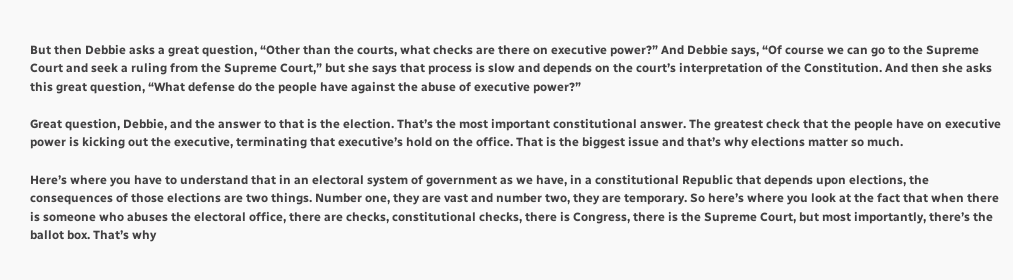But then Debbie asks a great question, “Other than the courts, what checks are there on executive power?” And Debbie says, “Of course we can go to the Supreme Court and seek a ruling from the Supreme Court,” but she says that process is slow and depends on the court’s interpretation of the Constitution. And then she asks this great question, “What defense do the people have against the abuse of executive power?”

Great question, Debbie, and the answer to that is the election. That’s the most important constitutional answer. The greatest check that the people have on executive power is kicking out the executive, terminating that executive’s hold on the office. That is the biggest issue and that’s why elections matter so much.

Here’s where you have to understand that in an electoral system of government as we have, in a constitutional Republic that depends upon elections, the consequences of those elections are two things. Number one, they are vast and number two, they are temporary. So here’s where you look at the fact that when there is someone who abuses the electoral office, there are checks, constitutional checks, there is Congress, there is the Supreme Court, but most importantly, there’s the ballot box. That’s why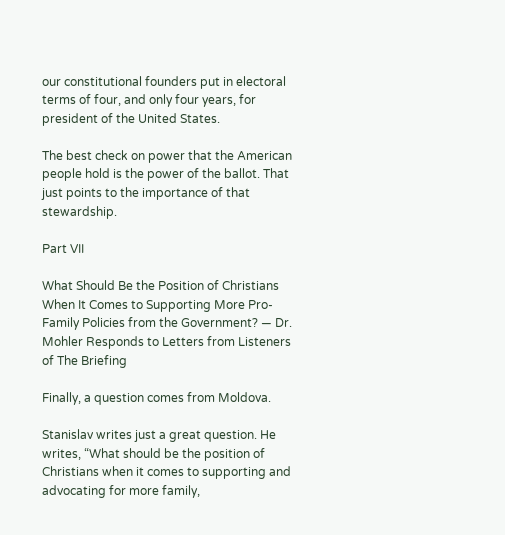our constitutional founders put in electoral terms of four, and only four years, for president of the United States.

The best check on power that the American people hold is the power of the ballot. That just points to the importance of that stewardship.

Part VII

What Should Be the Position of Christians When It Comes to Supporting More Pro-Family Policies from the Government? — Dr. Mohler Responds to Letters from Listeners of The Briefing

Finally, a question comes from Moldova.

Stanislav writes just a great question. He writes, “What should be the position of Christians when it comes to supporting and advocating for more family,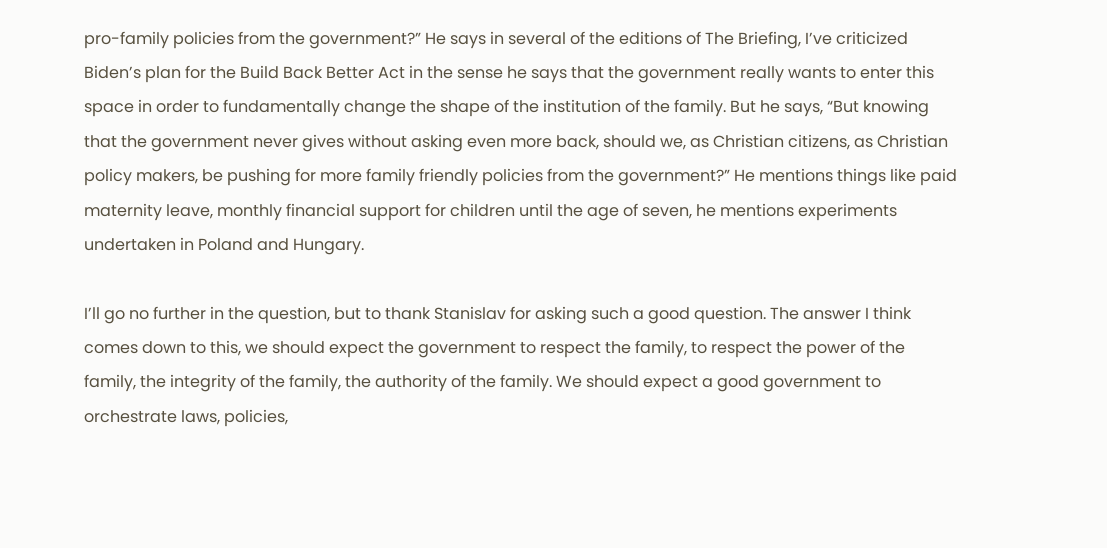pro-family policies from the government?” He says in several of the editions of The Briefing, I’ve criticized Biden’s plan for the Build Back Better Act in the sense he says that the government really wants to enter this space in order to fundamentally change the shape of the institution of the family. But he says, “But knowing that the government never gives without asking even more back, should we, as Christian citizens, as Christian policy makers, be pushing for more family friendly policies from the government?” He mentions things like paid maternity leave, monthly financial support for children until the age of seven, he mentions experiments undertaken in Poland and Hungary.

I’ll go no further in the question, but to thank Stanislav for asking such a good question. The answer I think comes down to this, we should expect the government to respect the family, to respect the power of the family, the integrity of the family, the authority of the family. We should expect a good government to orchestrate laws, policies,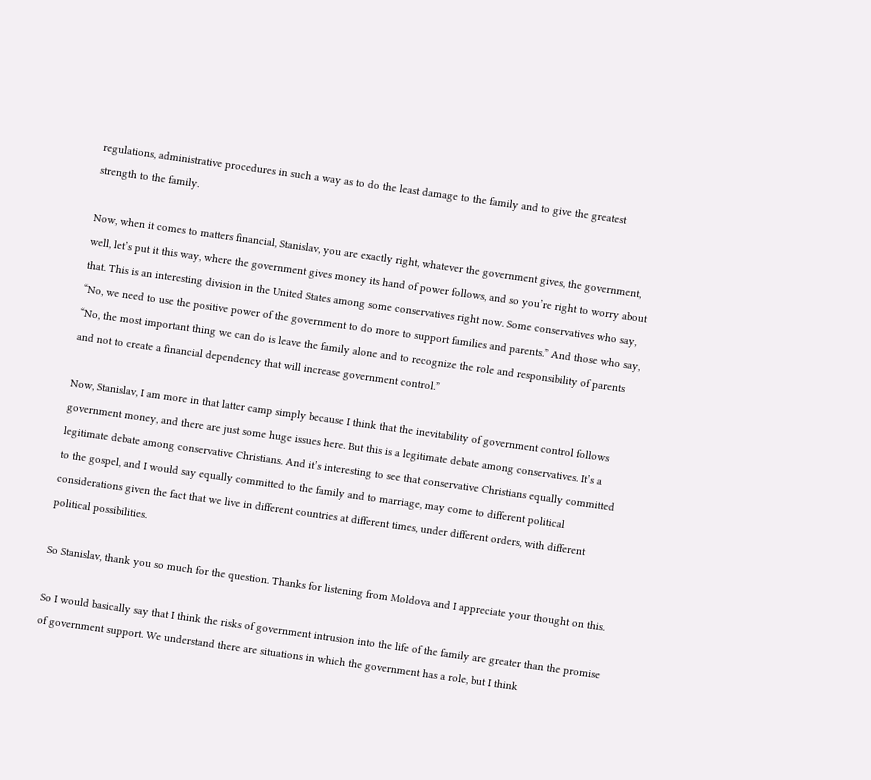regulations, administrative procedures in such a way as to do the least damage to the family and to give the greatest strength to the family.

Now, when it comes to matters financial, Stanislav, you are exactly right, whatever the government gives, the government, well, let’s put it this way, where the government gives money its hand of power follows, and so you’re right to worry about that. This is an interesting division in the United States among some conservatives right now. Some conservatives who say, “No, we need to use the positive power of the government to do more to support families and parents.” And those who say, “No, the most important thing we can do is leave the family alone and to recognize the role and responsibility of parents and not to create a financial dependency that will increase government control.”

Now, Stanislav, I am more in that latter camp simply because I think that the inevitability of government control follows government money, and there are just some huge issues here. But this is a legitimate debate among conservatives. It’s a legitimate debate among conservative Christians. And it’s interesting to see that conservative Christians equally committed to the gospel, and I would say equally committed to the family and to marriage, may come to different political considerations given the fact that we live in different countries at different times, under different orders, with different political possibilities.

So Stanislav, thank you so much for the question. Thanks for listening from Moldova and I appreciate your thought on this.

So I would basically say that I think the risks of government intrusion into the life of the family are greater than the promise of government support. We understand there are situations in which the government has a role, but I think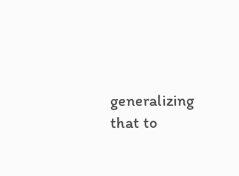generalizing that to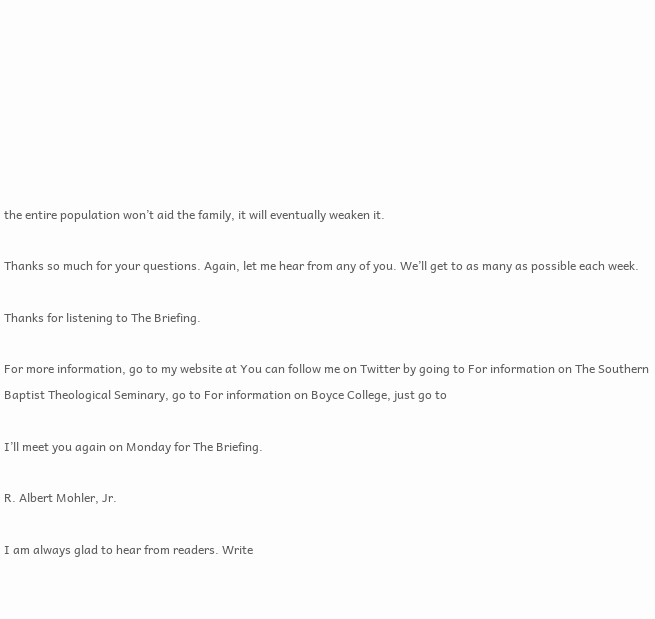the entire population won’t aid the family, it will eventually weaken it.

Thanks so much for your questions. Again, let me hear from any of you. We’ll get to as many as possible each week.

Thanks for listening to The Briefing.

For more information, go to my website at You can follow me on Twitter by going to For information on The Southern Baptist Theological Seminary, go to For information on Boyce College, just go to

I’ll meet you again on Monday for The Briefing.

R. Albert Mohler, Jr.

I am always glad to hear from readers. Write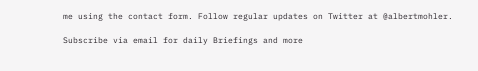me using the contact form. Follow regular updates on Twitter at @albertmohler.

Subscribe via email for daily Briefings and more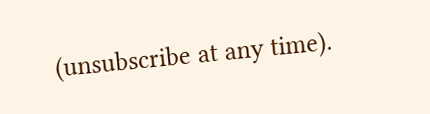(unsubscribe at any time).